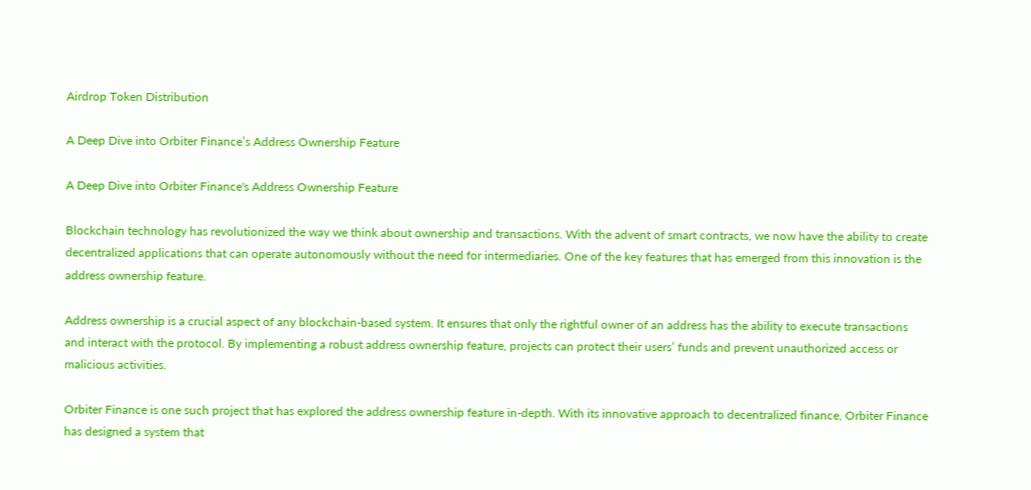Airdrop Token Distribution

A Deep Dive into Orbiter Finance’s Address Ownership Feature

A Deep Dive into Orbiter Finance's Address Ownership Feature

Blockchain technology has revolutionized the way we think about ownership and transactions. With the advent of smart contracts, we now have the ability to create decentralized applications that can operate autonomously without the need for intermediaries. One of the key features that has emerged from this innovation is the address ownership feature.

Address ownership is a crucial aspect of any blockchain-based system. It ensures that only the rightful owner of an address has the ability to execute transactions and interact with the protocol. By implementing a robust address ownership feature, projects can protect their users’ funds and prevent unauthorized access or malicious activities.

Orbiter Finance is one such project that has explored the address ownership feature in-depth. With its innovative approach to decentralized finance, Orbiter Finance has designed a system that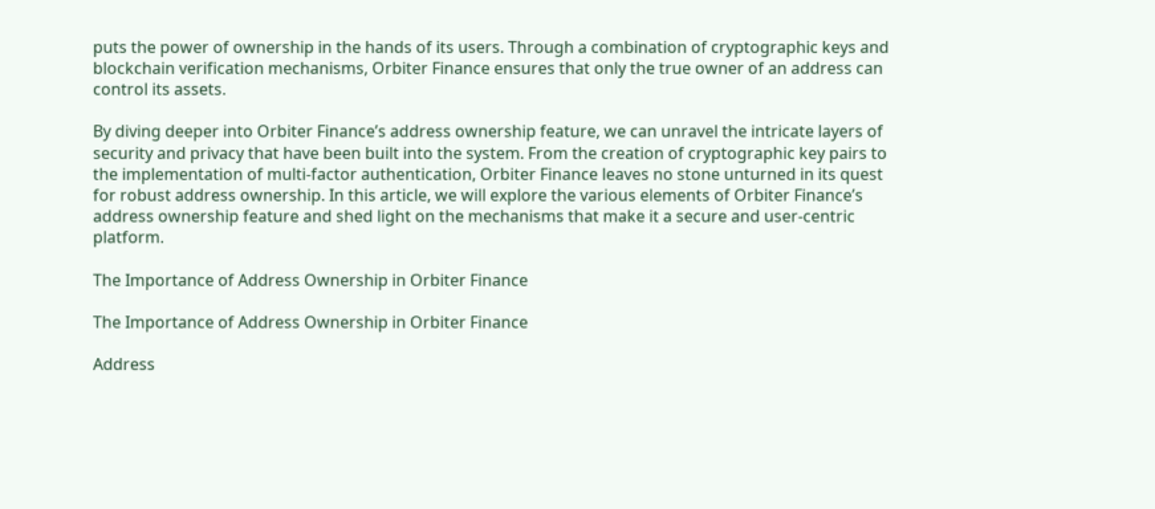puts the power of ownership in the hands of its users. Through a combination of cryptographic keys and blockchain verification mechanisms, Orbiter Finance ensures that only the true owner of an address can control its assets.

By diving deeper into Orbiter Finance’s address ownership feature, we can unravel the intricate layers of security and privacy that have been built into the system. From the creation of cryptographic key pairs to the implementation of multi-factor authentication, Orbiter Finance leaves no stone unturned in its quest for robust address ownership. In this article, we will explore the various elements of Orbiter Finance’s address ownership feature and shed light on the mechanisms that make it a secure and user-centric platform.

The Importance of Address Ownership in Orbiter Finance

The Importance of Address Ownership in Orbiter Finance

Address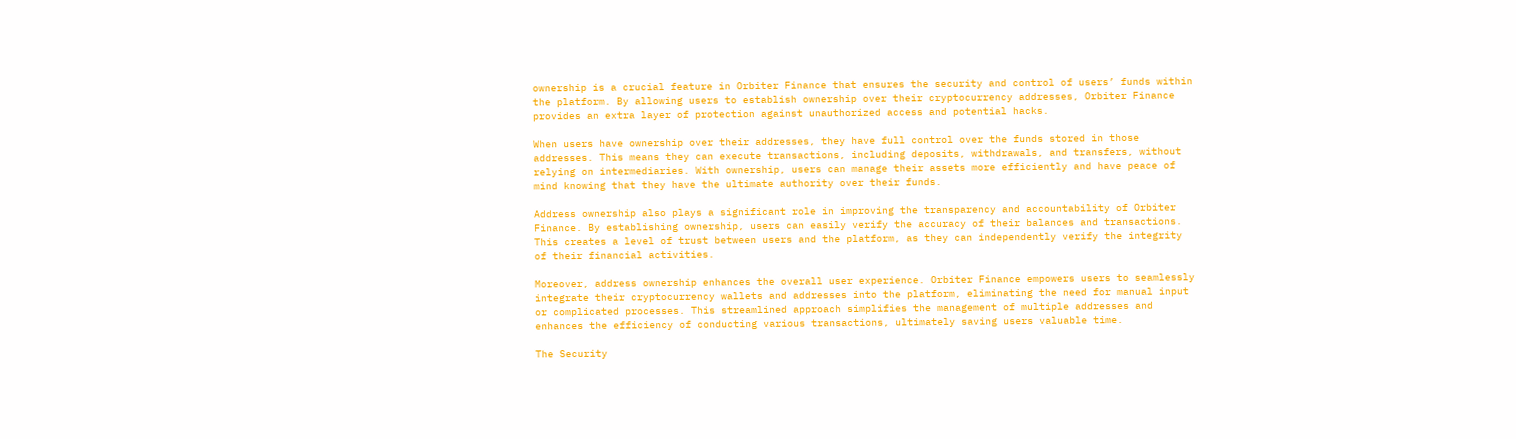ownership is a crucial feature in Orbiter Finance that ensures the security and control of users’ funds within the platform. By allowing users to establish ownership over their cryptocurrency addresses, Orbiter Finance provides an extra layer of protection against unauthorized access and potential hacks.

When users have ownership over their addresses, they have full control over the funds stored in those addresses. This means they can execute transactions, including deposits, withdrawals, and transfers, without relying on intermediaries. With ownership, users can manage their assets more efficiently and have peace of mind knowing that they have the ultimate authority over their funds.

Address ownership also plays a significant role in improving the transparency and accountability of Orbiter Finance. By establishing ownership, users can easily verify the accuracy of their balances and transactions. This creates a level of trust between users and the platform, as they can independently verify the integrity of their financial activities.

Moreover, address ownership enhances the overall user experience. Orbiter Finance empowers users to seamlessly integrate their cryptocurrency wallets and addresses into the platform, eliminating the need for manual input or complicated processes. This streamlined approach simplifies the management of multiple addresses and enhances the efficiency of conducting various transactions, ultimately saving users valuable time.

The Security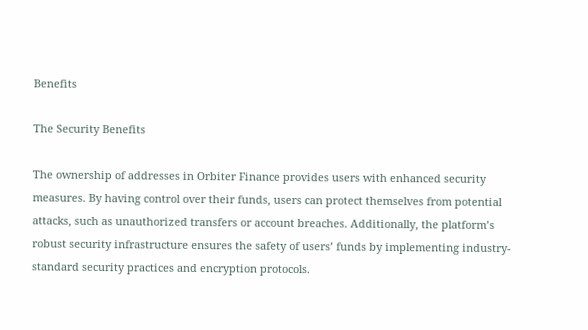Benefits

The Security Benefits

The ownership of addresses in Orbiter Finance provides users with enhanced security measures. By having control over their funds, users can protect themselves from potential attacks, such as unauthorized transfers or account breaches. Additionally, the platform’s robust security infrastructure ensures the safety of users’ funds by implementing industry-standard security practices and encryption protocols.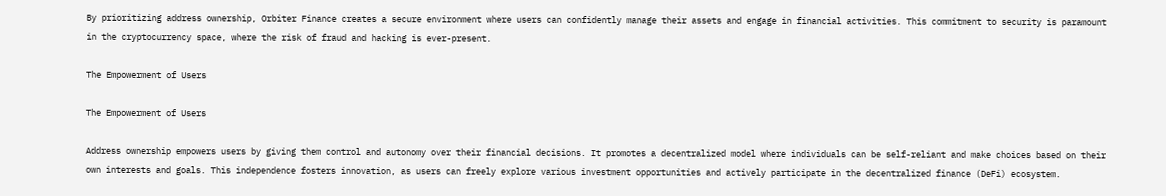By prioritizing address ownership, Orbiter Finance creates a secure environment where users can confidently manage their assets and engage in financial activities. This commitment to security is paramount in the cryptocurrency space, where the risk of fraud and hacking is ever-present.

The Empowerment of Users

The Empowerment of Users

Address ownership empowers users by giving them control and autonomy over their financial decisions. It promotes a decentralized model where individuals can be self-reliant and make choices based on their own interests and goals. This independence fosters innovation, as users can freely explore various investment opportunities and actively participate in the decentralized finance (DeFi) ecosystem.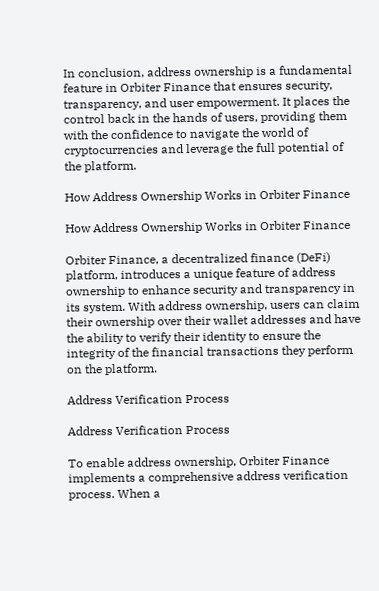In conclusion, address ownership is a fundamental feature in Orbiter Finance that ensures security, transparency, and user empowerment. It places the control back in the hands of users, providing them with the confidence to navigate the world of cryptocurrencies and leverage the full potential of the platform.

How Address Ownership Works in Orbiter Finance

How Address Ownership Works in Orbiter Finance

Orbiter Finance, a decentralized finance (DeFi) platform, introduces a unique feature of address ownership to enhance security and transparency in its system. With address ownership, users can claim their ownership over their wallet addresses and have the ability to verify their identity to ensure the integrity of the financial transactions they perform on the platform.

Address Verification Process

Address Verification Process

To enable address ownership, Orbiter Finance implements a comprehensive address verification process. When a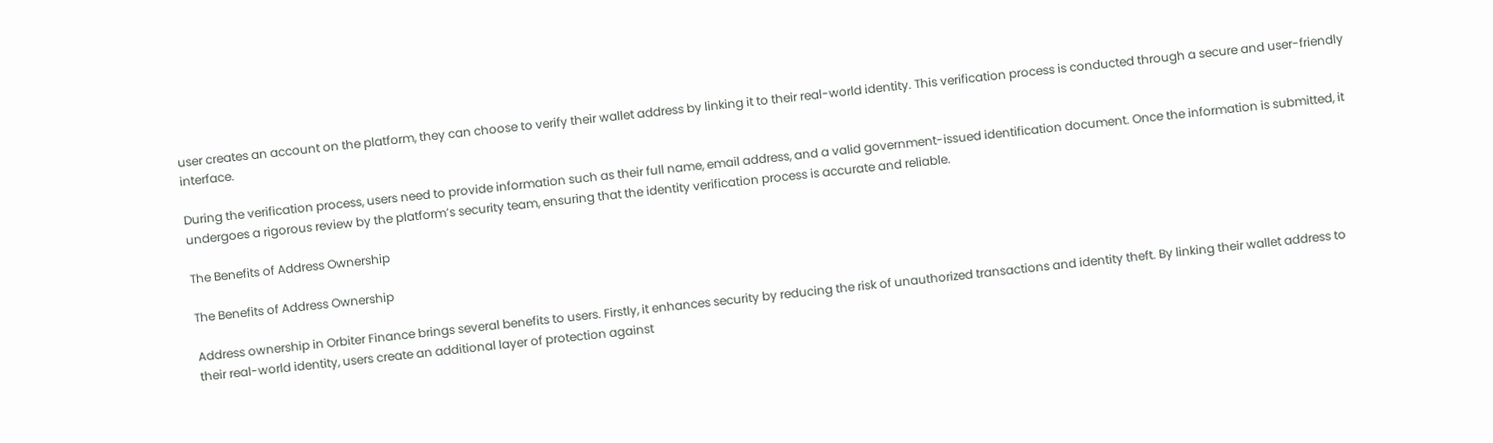user creates an account on the platform, they can choose to verify their wallet address by linking it to their real-world identity. This verification process is conducted through a secure and user-friendly interface.

During the verification process, users need to provide information such as their full name, email address, and a valid government-issued identification document. Once the information is submitted, it undergoes a rigorous review by the platform’s security team, ensuring that the identity verification process is accurate and reliable.

The Benefits of Address Ownership

The Benefits of Address Ownership

Address ownership in Orbiter Finance brings several benefits to users. Firstly, it enhances security by reducing the risk of unauthorized transactions and identity theft. By linking their wallet address to their real-world identity, users create an additional layer of protection against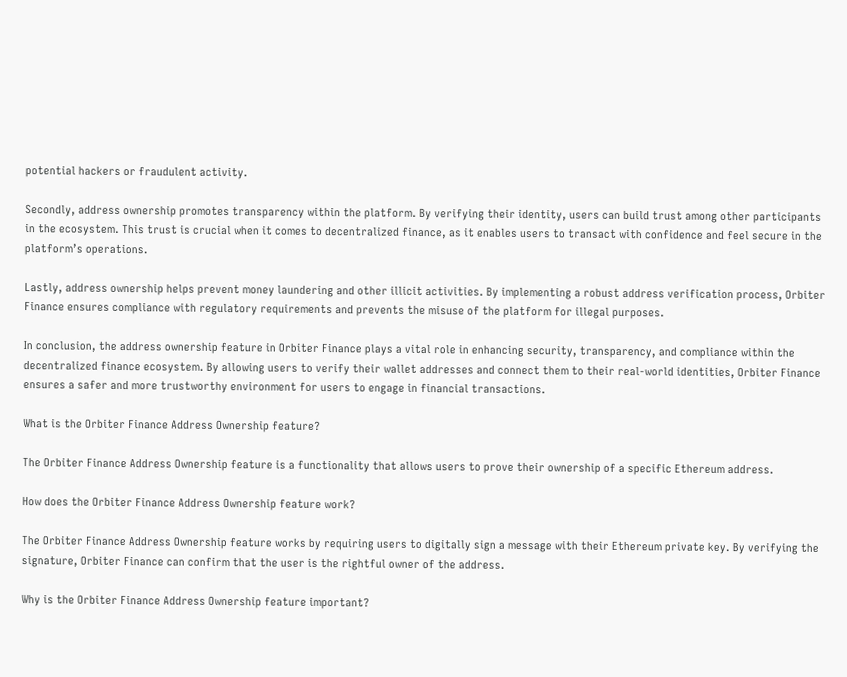potential hackers or fraudulent activity.

Secondly, address ownership promotes transparency within the platform. By verifying their identity, users can build trust among other participants in the ecosystem. This trust is crucial when it comes to decentralized finance, as it enables users to transact with confidence and feel secure in the platform’s operations.

Lastly, address ownership helps prevent money laundering and other illicit activities. By implementing a robust address verification process, Orbiter Finance ensures compliance with regulatory requirements and prevents the misuse of the platform for illegal purposes.

In conclusion, the address ownership feature in Orbiter Finance plays a vital role in enhancing security, transparency, and compliance within the decentralized finance ecosystem. By allowing users to verify their wallet addresses and connect them to their real-world identities, Orbiter Finance ensures a safer and more trustworthy environment for users to engage in financial transactions.

What is the Orbiter Finance Address Ownership feature?

The Orbiter Finance Address Ownership feature is a functionality that allows users to prove their ownership of a specific Ethereum address.

How does the Orbiter Finance Address Ownership feature work?

The Orbiter Finance Address Ownership feature works by requiring users to digitally sign a message with their Ethereum private key. By verifying the signature, Orbiter Finance can confirm that the user is the rightful owner of the address.

Why is the Orbiter Finance Address Ownership feature important?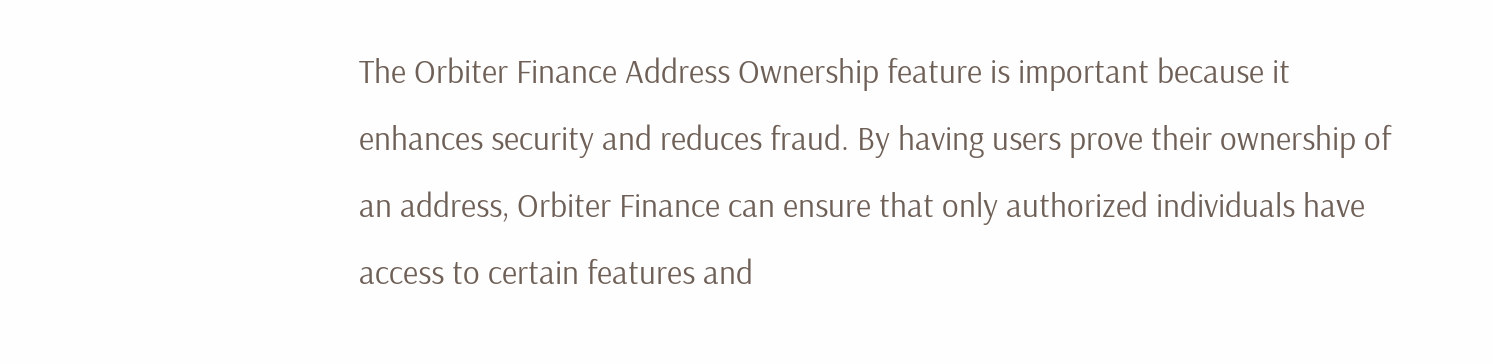The Orbiter Finance Address Ownership feature is important because it enhances security and reduces fraud. By having users prove their ownership of an address, Orbiter Finance can ensure that only authorized individuals have access to certain features and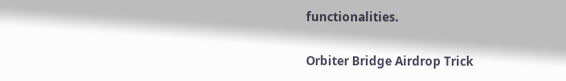functionalities.

Orbiter Bridge Airdrop Trick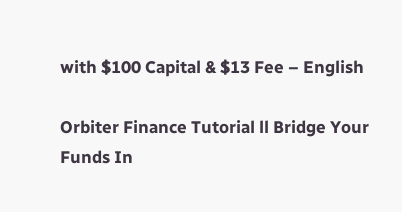with $100 Capital & $13 Fee – English

Orbiter Finance Tutorial ll Bridge Your Funds In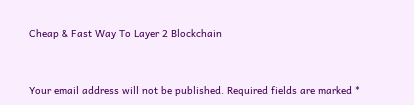Cheap & Fast Way To Layer 2 Blockchain


Your email address will not be published. Required fields are marked *